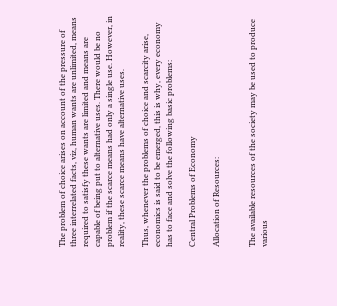The problem of choice arises on account of the pressure of three interrelated facts, viz, human wants are unlimited, means required to satisfy these wants are limited and means are capable of being put to alternative uses. There would be no problem if the scarce means had only a single use. However, in reality, these scarce means have alternative uses.

Thus, whenever the problems of choice and scarcity arise, economics is said to be emerged, this is why, every economy has to face and solve the following basic problems:

Central Problems of Economy

Allocation of Resources:


The available resources of the society may be used to produce various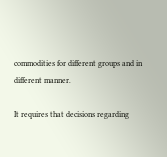commodities for different groups and in different manner.

It requires that decisions regarding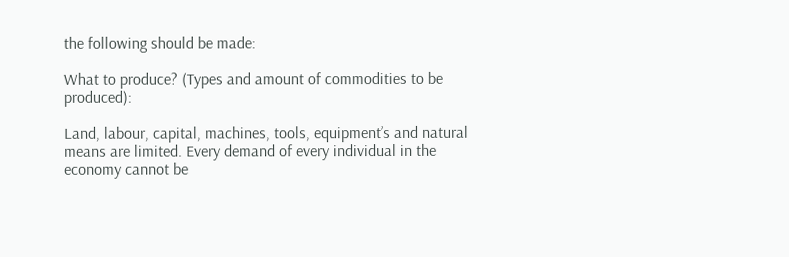the following should be made:

What to produce? (Types and amount of commodities to be produced):

Land, labour, capital, machines, tools, equipment’s and natural means are limited. Every demand of every individual in the economy cannot be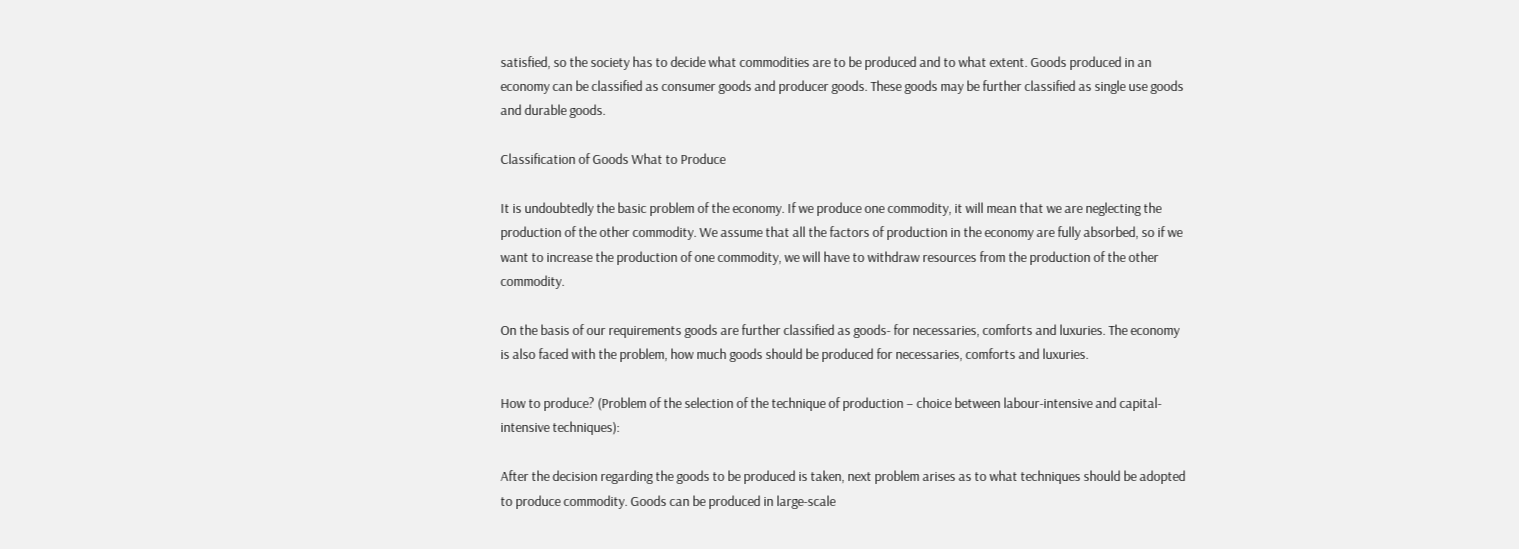satisfied, so the society has to decide what commodities are to be produced and to what extent. Goods produced in an economy can be classified as consumer goods and producer goods. These goods may be further classified as single use goods and durable goods.

Classification of Goods What to Produce

It is undoubtedly the basic problem of the economy. If we produce one commodity, it will mean that we are neglecting the production of the other commodity. We assume that all the factors of production in the economy are fully absorbed, so if we want to increase the production of one commodity, we will have to withdraw resources from the production of the other commodity.

On the basis of our requirements goods are further classified as goods- for necessaries, comforts and luxuries. The economy is also faced with the problem, how much goods should be produced for necessaries, comforts and luxuries.

How to produce? (Problem of the selection of the technique of production – choice between labour-intensive and capital-intensive techniques):

After the decision regarding the goods to be produced is taken, next problem arises as to what techniques should be adopted to produce commodity. Goods can be produced in large-scale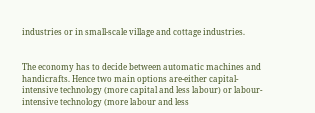industries or in small-scale village and cottage industries.


The economy has to decide between automatic machines and handicrafts. Hence two main options are-either capital- intensive technology (more capital and less labour) or labour-intensive technology (more labour and less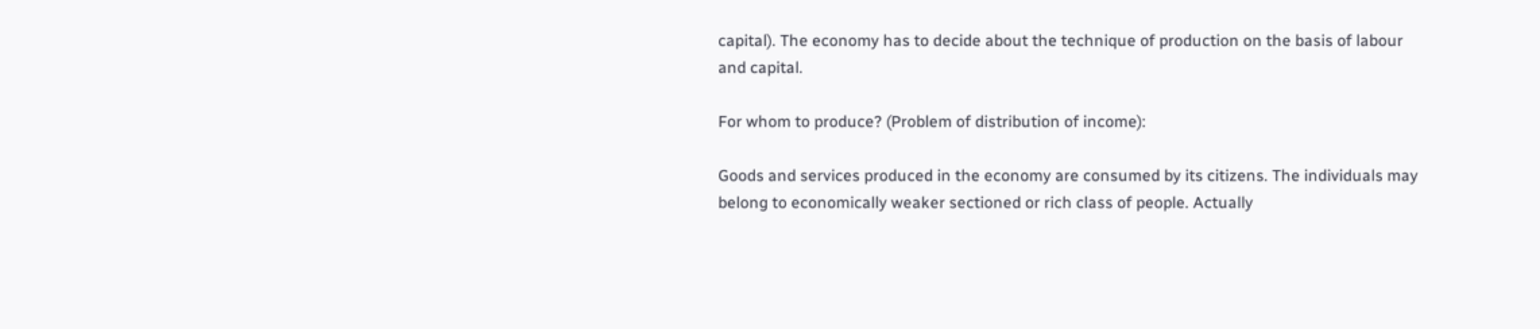capital). The economy has to decide about the technique of production on the basis of labour and capital.

For whom to produce? (Problem of distribution of income):

Goods and services produced in the economy are consumed by its citizens. The individuals may belong to economically weaker sectioned or rich class of people. Actually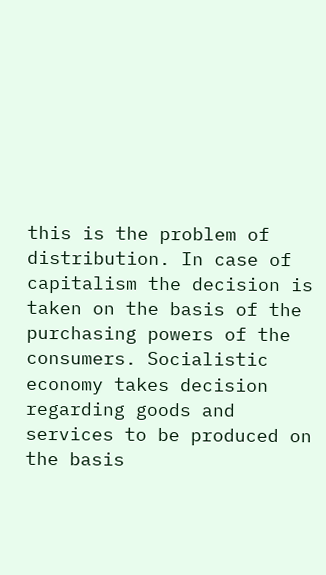this is the problem of distribution. In case of capitalism the decision is taken on the basis of the purchasing powers of the consumers. Socialistic economy takes decision regarding goods and services to be produced on the basis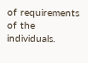of requirements of the individuals.